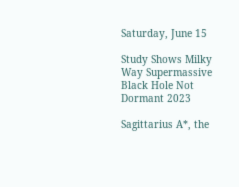Saturday, June 15

Study Shows Milky Way Supermassive Black Hole Not Dormant 2023

Sagittarius A*, the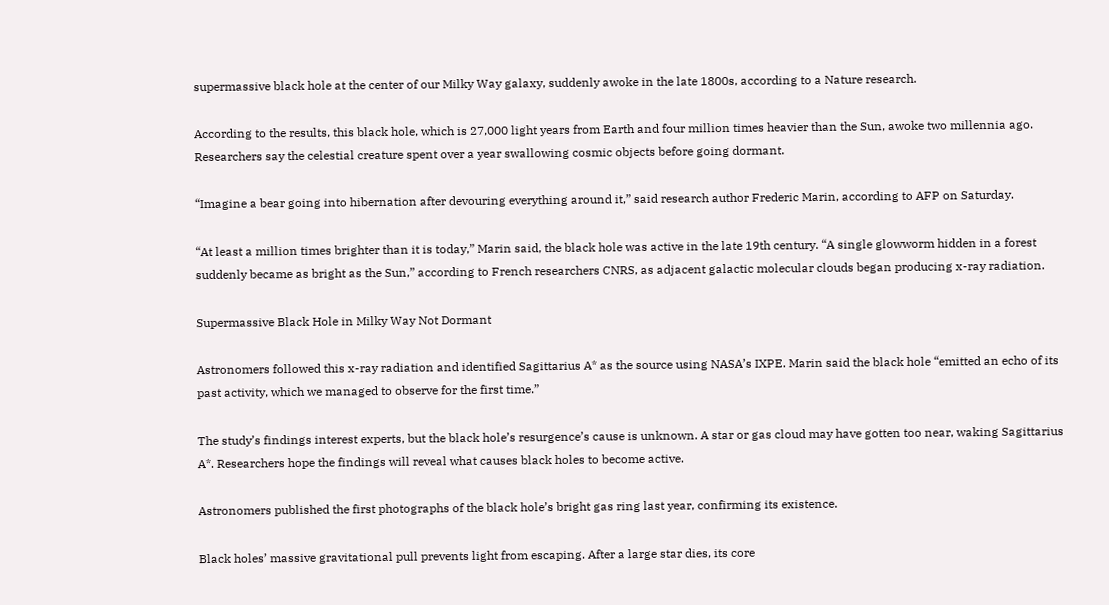supermassive black hole at the center of our Milky Way galaxy, suddenly awoke in the late 1800s, according to a Nature research.

According to the results, this black hole, which is 27,000 light years from Earth and four million times heavier than the Sun, awoke two millennia ago. Researchers say the celestial creature spent over a year swallowing cosmic objects before going dormant.

“Imagine a bear going into hibernation after devouring everything around it,” said research author Frederic Marin, according to AFP on Saturday.

“At least a million times brighter than it is today,” Marin said, the black hole was active in the late 19th century. “A single glowworm hidden in a forest suddenly became as bright as the Sun,” according to French researchers CNRS, as adjacent galactic molecular clouds began producing x-ray radiation.

Supermassive Black Hole in Milky Way Not Dormant

Astronomers followed this x-ray radiation and identified Sagittarius A* as the source using NASA’s IXPE. Marin said the black hole “emitted an echo of its past activity, which we managed to observe for the first time.”

The study’s findings interest experts, but the black hole’s resurgence’s cause is unknown. A star or gas cloud may have gotten too near, waking Sagittarius A*. Researchers hope the findings will reveal what causes black holes to become active.

Astronomers published the first photographs of the black hole’s bright gas ring last year, confirming its existence.

Black holes’ massive gravitational pull prevents light from escaping. After a large star dies, its core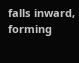falls inward, forming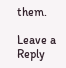them.

Leave a Reply